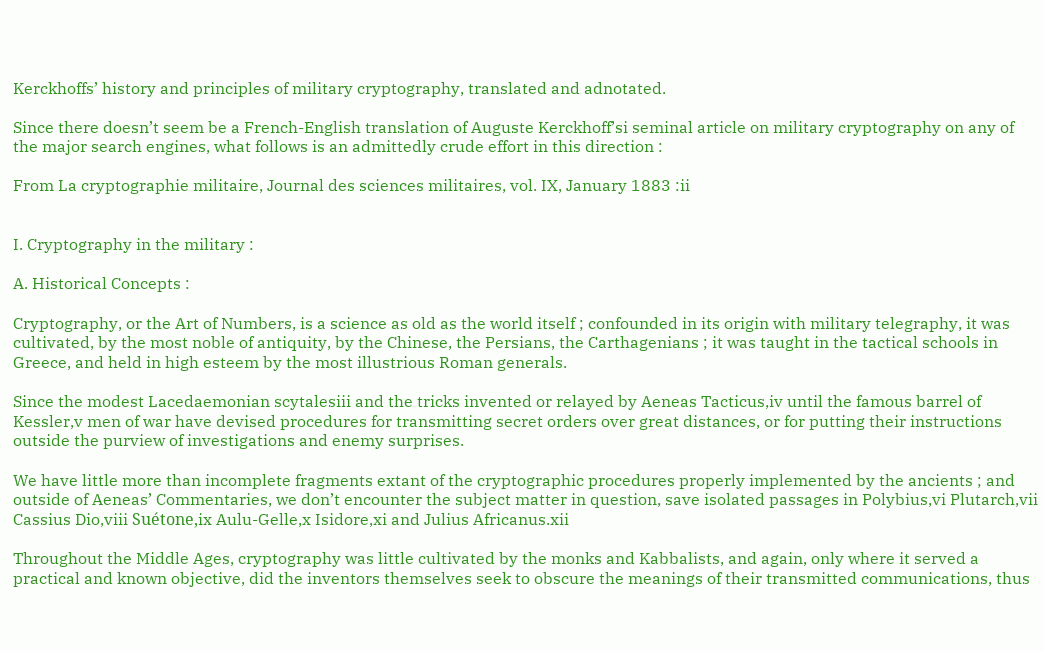Kerckhoffs’ history and principles of military cryptography, translated and adnotated.

Since there doesn’t seem be a French-English translation of Auguste Kerckhoff’si seminal article on military cryptography on any of the major search engines, what follows is an admittedly crude effort in this direction :

From La cryptographie militaire, Journal des sciences militaires, vol. IX, January 1883 :ii


I. Cryptography in the military :

A. Historical Concepts :

Cryptography, or the Art of Numbers, is a science as old as the world itself ; confounded in its origin with military telegraphy, it was cultivated, by the most noble of antiquity, by the Chinese, the Persians, the Carthagenians ; it was taught in the tactical schools in Greece, and held in high esteem by the most illustrious Roman generals.

Since the modest Lacedaemonian scytalesiii and the tricks invented or relayed by Aeneas Tacticus,iv until the famous barrel of Kessler,v men of war have devised procedures for transmitting secret orders over great distances, or for putting their instructions outside the purview of investigations and enemy surprises.

We have little more than incomplete fragments extant of the cryptographic procedures properly implemented by the ancients ; and outside of Aeneas’ Commentaries, we don’t encounter the subject matter in question, save isolated passages in Polybius,vi Plutarch,vii Cassius Dio,viii Suétone,ix Aulu-Gelle,x Isidore,xi and Julius Africanus.xii

Throughout the Middle Ages, cryptography was little cultivated by the monks and Kabbalists, and again, only where it served a practical and known objective, did the inventors themselves seek to obscure the meanings of their transmitted communications, thus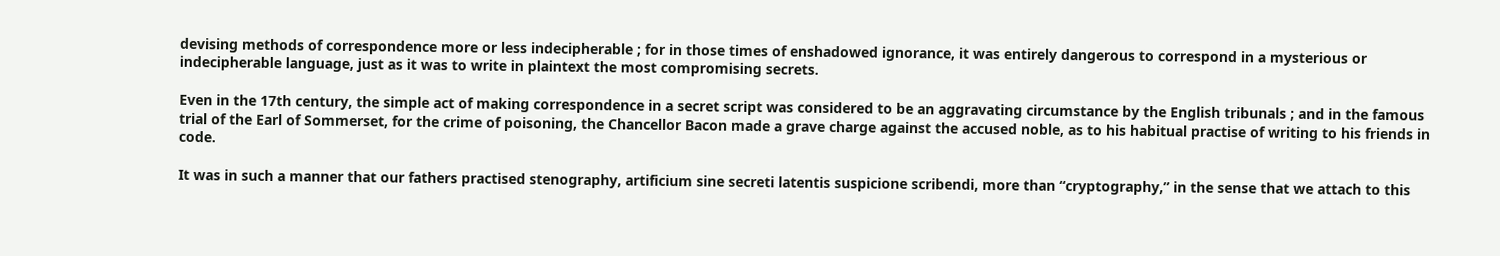devising methods of correspondence more or less indecipherable ; for in those times of enshadowed ignorance, it was entirely dangerous to correspond in a mysterious or indecipherable language, just as it was to write in plaintext the most compromising secrets.

Even in the 17th century, the simple act of making correspondence in a secret script was considered to be an aggravating circumstance by the English tribunals ; and in the famous trial of the Earl of Sommerset, for the crime of poisoning, the Chancellor Bacon made a grave charge against the accused noble, as to his habitual practise of writing to his friends in code.

It was in such a manner that our fathers practised stenography, artificium sine secreti latentis suspicione scribendi, more than “cryptography,” in the sense that we attach to this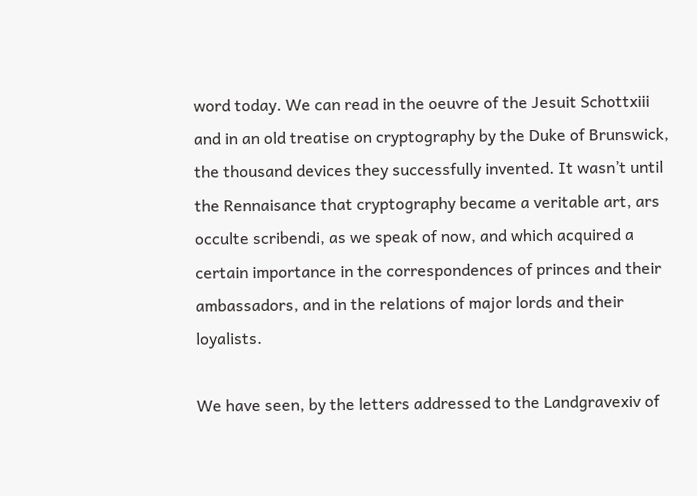word today. We can read in the oeuvre of the Jesuit Schottxiii and in an old treatise on cryptography by the Duke of Brunswick, the thousand devices they successfully invented. It wasn’t until the Rennaisance that cryptography became a veritable art, ars occulte scribendi, as we speak of now, and which acquired a certain importance in the correspondences of princes and their ambassadors, and in the relations of major lords and their loyalists.

We have seen, by the letters addressed to the Landgravexiv of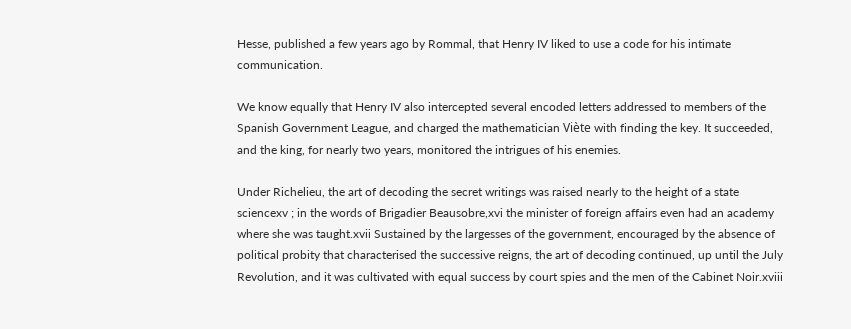Hesse, published a few years ago by Rommal, that Henry IV liked to use a code for his intimate communication.

We know equally that Henry IV also intercepted several encoded letters addressed to members of the Spanish Government League, and charged the mathematician Viète with finding the key. It succeeded, and the king, for nearly two years, monitored the intrigues of his enemies.

Under Richelieu, the art of decoding the secret writings was raised nearly to the height of a state sciencexv ; in the words of Brigadier Beausobre,xvi the minister of foreign affairs even had an academy where she was taught.xvii Sustained by the largesses of the government, encouraged by the absence of political probity that characterised the successive reigns, the art of decoding continued, up until the July Revolution, and it was cultivated with equal success by court spies and the men of the Cabinet Noir.xviii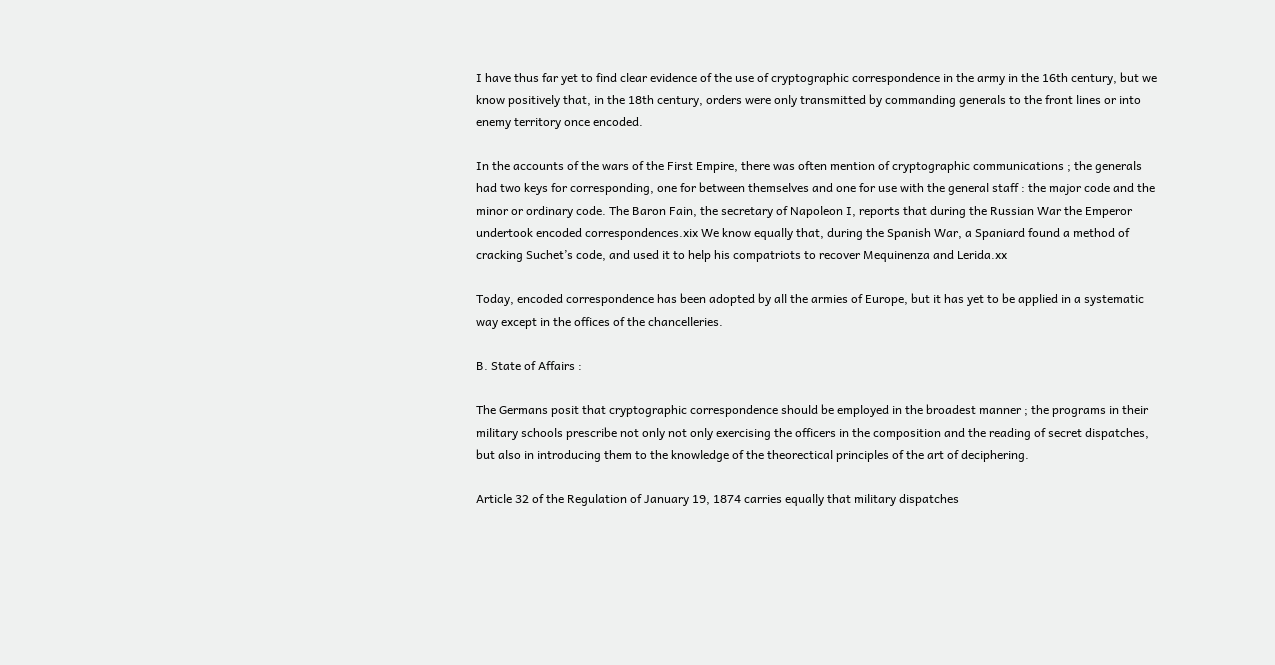I have thus far yet to find clear evidence of the use of cryptographic correspondence in the army in the 16th century, but we know positively that, in the 18th century, orders were only transmitted by commanding generals to the front lines or into enemy territory once encoded.

In the accounts of the wars of the First Empire, there was often mention of cryptographic communications ; the generals had two keys for corresponding, one for between themselves and one for use with the general staff : the major code and the minor or ordinary code. The Baron Fain, the secretary of Napoleon I, reports that during the Russian War the Emperor undertook encoded correspondences.xix We know equally that, during the Spanish War, a Spaniard found a method of cracking Suchet’s code, and used it to help his compatriots to recover Mequinenza and Lerida.xx

Today, encoded correspondence has been adopted by all the armies of Europe, but it has yet to be applied in a systematic way except in the offices of the chancelleries.

B. State of Affairs :

The Germans posit that cryptographic correspondence should be employed in the broadest manner ; the programs in their military schools prescribe not only not only exercising the officers in the composition and the reading of secret dispatches, but also in introducing them to the knowledge of the theorectical principles of the art of deciphering.

Article 32 of the Regulation of January 19, 1874 carries equally that military dispatches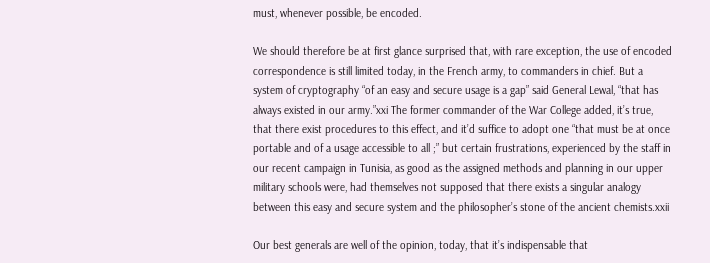must, whenever possible, be encoded.

We should therefore be at first glance surprised that, with rare exception, the use of encoded correspondence is still limited today, in the French army, to commanders in chief. But a system of cryptography “of an easy and secure usage is a gap” said General Lewal, “that has always existed in our army.”xxi The former commander of the War College added, it’s true, that there exist procedures to this effect, and it’d suffice to adopt one “that must be at once portable and of a usage accessible to all ;” but certain frustrations, experienced by the staff in our recent campaign in Tunisia, as good as the assigned methods and planning in our upper military schools were, had themselves not supposed that there exists a singular analogy between this easy and secure system and the philosopher’s stone of the ancient chemists.xxii

Our best generals are well of the opinion, today, that it’s indispensable that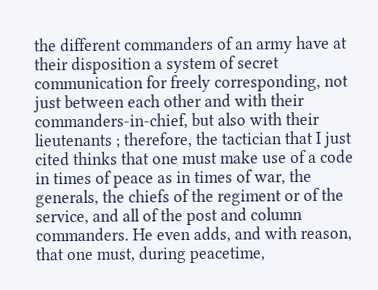the different commanders of an army have at their disposition a system of secret communication for freely corresponding, not just between each other and with their commanders-in-chief, but also with their lieutenants ; therefore, the tactician that I just cited thinks that one must make use of a code in times of peace as in times of war, the generals, the chiefs of the regiment or of the service, and all of the post and column commanders. He even adds, and with reason, that one must, during peacetime,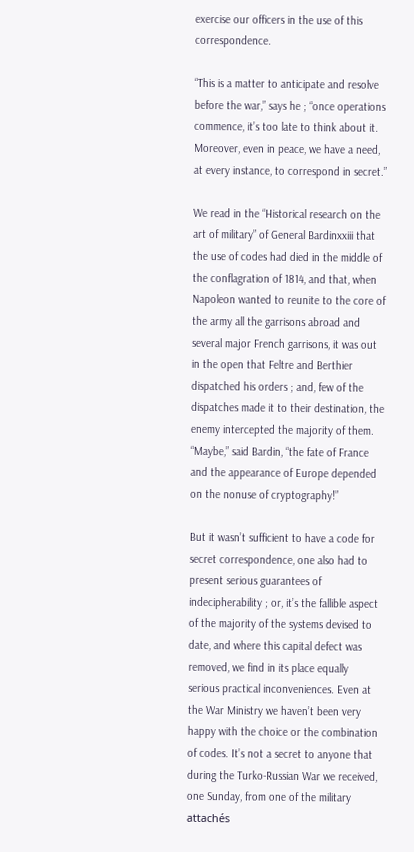exercise our officers in the use of this correspondence.

“This is a matter to anticipate and resolve before the war,” says he ; “once operations commence, it’s too late to think about it. Moreover, even in peace, we have a need, at every instance, to correspond in secret.”

We read in the “Historical research on the art of military” of General Bardinxxiii that the use of codes had died in the middle of the conflagration of 1814, and that, when Napoleon wanted to reunite to the core of the army all the garrisons abroad and several major French garrisons, it was out in the open that Feltre and Berthier dispatched his orders ; and, few of the dispatches made it to their destination, the enemy intercepted the majority of them. “Maybe,” said Bardin, “the fate of France and the appearance of Europe depended on the nonuse of cryptography!”

But it wasn’t sufficient to have a code for secret correspondence, one also had to present serious guarantees of indecipherability ; or, it’s the fallible aspect of the majority of the systems devised to date, and where this capital defect was removed, we find in its place equally serious practical inconveniences. Even at the War Ministry we haven’t been very happy with the choice or the combination of codes. It’s not a secret to anyone that during the Turko-Russian War we received, one Sunday, from one of the military attachés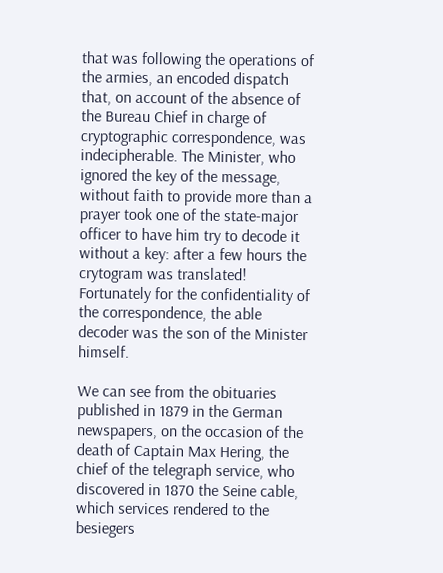that was following the operations of the armies, an encoded dispatch that, on account of the absence of the Bureau Chief in charge of cryptographic correspondence, was indecipherable. The Minister, who ignored the key of the message, without faith to provide more than a prayer took one of the state-major officer to have him try to decode it without a key: after a few hours the crytogram was translated! Fortunately for the confidentiality of the correspondence, the able decoder was the son of the Minister himself.

We can see from the obituaries published in 1879 in the German newspapers, on the occasion of the death of Captain Max Hering, the chief of the telegraph service, who discovered in 1870 the Seine cable, which services rendered to the besiegers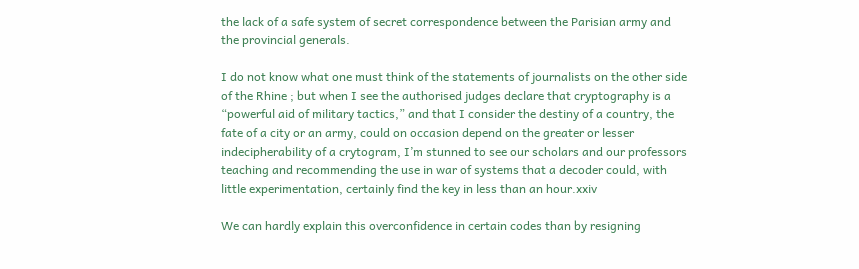the lack of a safe system of secret correspondence between the Parisian army and the provincial generals.

I do not know what one must think of the statements of journalists on the other side of the Rhine ; but when I see the authorised judges declare that cryptography is a “powerful aid of military tactics,” and that I consider the destiny of a country, the fate of a city or an army, could on occasion depend on the greater or lesser indecipherability of a crytogram, I’m stunned to see our scholars and our professors teaching and recommending the use in war of systems that a decoder could, with little experimentation, certainly find the key in less than an hour.xxiv

We can hardly explain this overconfidence in certain codes than by resigning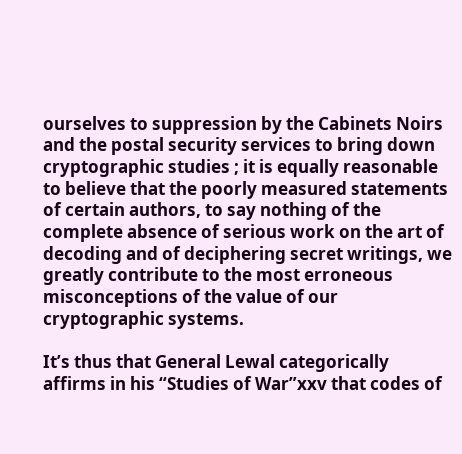ourselves to suppression by the Cabinets Noirs and the postal security services to bring down cryptographic studies ; it is equally reasonable to believe that the poorly measured statements of certain authors, to say nothing of the complete absence of serious work on the art of decoding and of deciphering secret writings, we greatly contribute to the most erroneous misconceptions of the value of our cryptographic systems.

It’s thus that General Lewal categorically affirms in his “Studies of War”xxv that codes of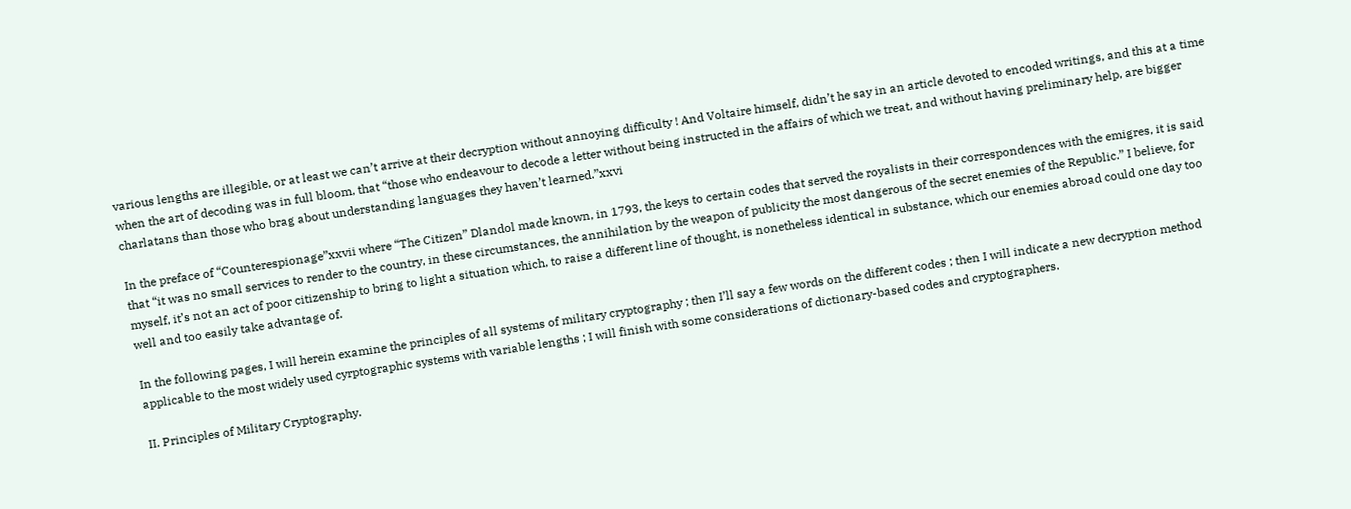various lengths are illegible, or at least we can’t arrive at their decryption without annoying difficulty ! And Voltaire himself, didn’t he say in an article devoted to encoded writings, and this at a time when the art of decoding was in full bloom, that “those who endeavour to decode a letter without being instructed in the affairs of which we treat, and without having preliminary help, are bigger charlatans than those who brag about understanding languages they haven’t learned.”xxvi

In the preface of “Counterespionage”xxvii where “The Citizen” Dlandol made known, in 1793, the keys to certain codes that served the royalists in their correspondences with the emigres, it is said that “it was no small services to render to the country, in these circumstances, the annihilation by the weapon of publicity the most dangerous of the secret enemies of the Republic.” I believe, for myself, it’s not an act of poor citizenship to bring to light a situation which, to raise a different line of thought, is nonetheless identical in substance, which our enemies abroad could one day too well and too easily take advantage of.

In the following pages, I will herein examine the principles of all systems of military cryptography ; then I’ll say a few words on the different codes ; then I will indicate a new decryption method applicable to the most widely used cyrptographic systems with variable lengths ; I will finish with some considerations of dictionary-based codes and cryptographers.

II. Principles of Military Cryptography.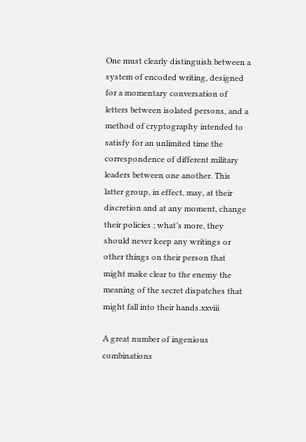One must clearly distinguish between a system of encoded writing, designed for a momentary conversation of letters between isolated persons, and a method of cryptography intended to satisfy for an unlimited time the correspondence of different military leaders between one another. This latter group, in effect, may, at their discretion and at any moment, change their policies ; what’s more, they should never keep any writings or other things on their person that might make clear to the enemy the meaning of the secret dispatches that might fall into their hands.xxviii

A great number of ingenious combinations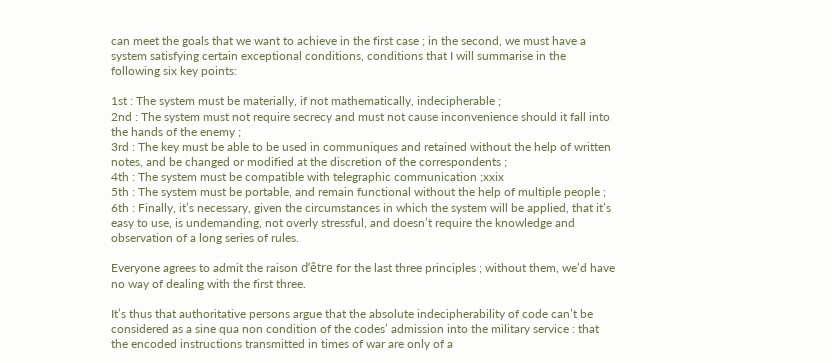can meet the goals that we want to achieve in the first case ; in the second, we must have a system satisfying certain exceptional conditions, conditions that I will summarise in the following six key points:

1st : The system must be materially, if not mathematically, indecipherable ;
2nd : The system must not require secrecy and must not cause inconvenience should it fall into the hands of the enemy ;
3rd : The key must be able to be used in communiques and retained without the help of written notes, and be changed or modified at the discretion of the correspondents ;
4th : The system must be compatible with telegraphic communication ;xxix
5th : The system must be portable, and remain functional without the help of multiple people ;
6th : Finally, it’s necessary, given the circumstances in which the system will be applied, that it’s easy to use, is undemanding, not overly stressful, and doesn’t require the knowledge and observation of a long series of rules.

Everyone agrees to admit the raison d’être for the last three principles ; without them, we’d have no way of dealing with the first three.

It’s thus that authoritative persons argue that the absolute indecipherability of code can’t be considered as a sine qua non condition of the codes’ admission into the military service : that the encoded instructions transmitted in times of war are only of a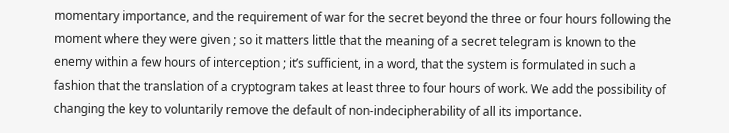momentary importance, and the requirement of war for the secret beyond the three or four hours following the moment where they were given ; so it matters little that the meaning of a secret telegram is known to the enemy within a few hours of interception ; it’s sufficient, in a word, that the system is formulated in such a fashion that the translation of a cryptogram takes at least three to four hours of work. We add the possibility of changing the key to voluntarily remove the default of non-indecipherability of all its importance.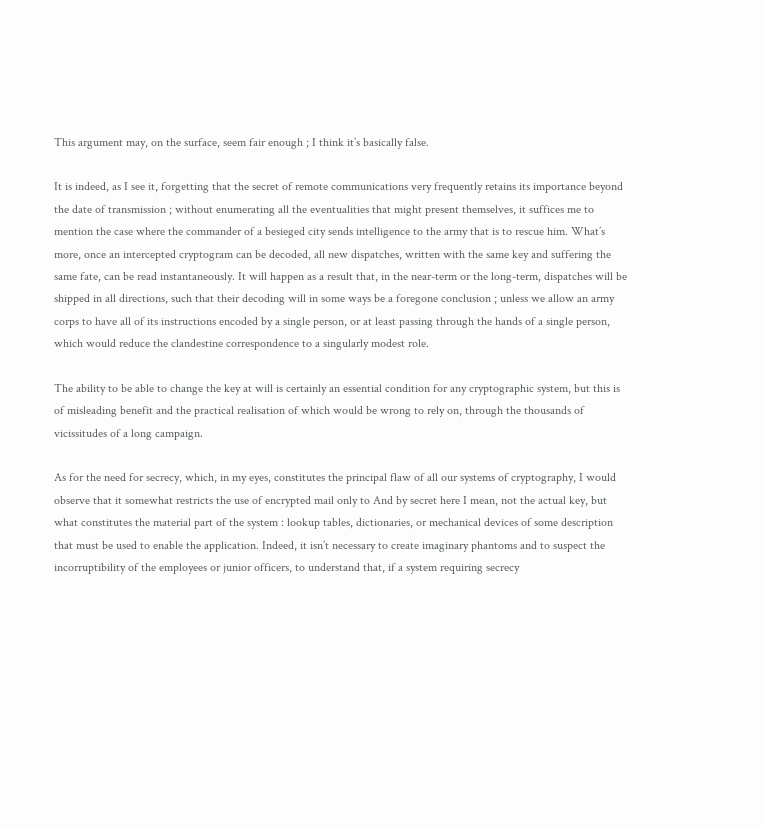This argument may, on the surface, seem fair enough ; I think it’s basically false.

It is indeed, as I see it, forgetting that the secret of remote communications very frequently retains its importance beyond the date of transmission ; without enumerating all the eventualities that might present themselves, it suffices me to mention the case where the commander of a besieged city sends intelligence to the army that is to rescue him. What’s more, once an intercepted cryptogram can be decoded, all new dispatches, written with the same key and suffering the same fate, can be read instantaneously. It will happen as a result that, in the near-term or the long-term, dispatches will be shipped in all directions, such that their decoding will in some ways be a foregone conclusion ; unless we allow an army corps to have all of its instructions encoded by a single person, or at least passing through the hands of a single person, which would reduce the clandestine correspondence to a singularly modest role.

The ability to be able to change the key at will is certainly an essential condition for any cryptographic system, but this is of misleading benefit and the practical realisation of which would be wrong to rely on, through the thousands of vicissitudes of a long campaign.

As for the need for secrecy, which, in my eyes, constitutes the principal flaw of all our systems of cryptography, I would observe that it somewhat restricts the use of encrypted mail only to And by secret here I mean, not the actual key, but what constitutes the material part of the system : lookup tables, dictionaries, or mechanical devices of some description that must be used to enable the application. Indeed, it isn’t necessary to create imaginary phantoms and to suspect the incorruptibility of the employees or junior officers, to understand that, if a system requiring secrecy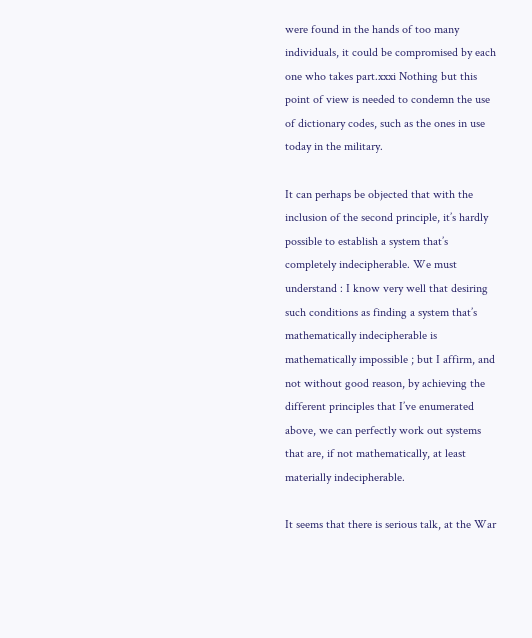were found in the hands of too many individuals, it could be compromised by each one who takes part.xxxi Nothing but this point of view is needed to condemn the use of dictionary codes, such as the ones in use today in the military.

It can perhaps be objected that with the inclusion of the second principle, it’s hardly possible to establish a system that’s completely indecipherable. We must understand : I know very well that desiring such conditions as finding a system that’s mathematically indecipherable is mathematically impossible ; but I affirm, and not without good reason, by achieving the different principles that I’ve enumerated above, we can perfectly work out systems that are, if not mathematically, at least materially indecipherable.

It seems that there is serious talk, at the War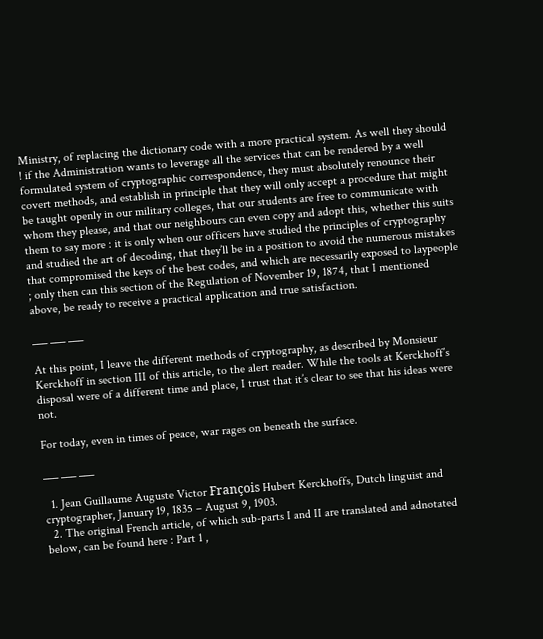Ministry, of replacing the dictionary code with a more practical system. As well they should ! if the Administration wants to leverage all the services that can be rendered by a well formulated system of cryptographic correspondence, they must absolutely renounce their covert methods, and establish in principle that they will only accept a procedure that might be taught openly in our military colleges, that our students are free to communicate with whom they please, and that our neighbours can even copy and adopt this, whether this suits them to say more : it is only when our officers have studied the principles of cryptography and studied the art of decoding, that they’ll be in a position to avoid the numerous mistakes that compromised the keys of the best codes, and which are necessarily exposed to laypeople ; only then can this section of the Regulation of November 19, 1874, that I mentioned above, be ready to receive a practical application and true satisfaction.

___ ___ ___

At this point, I leave the different methods of cryptography, as described by Monsieur Kerckhoff in section III of this article, to the alert reader. While the tools at Kerckhoff’s disposal were of a different time and place, I trust that it’s clear to see that his ideas were not.

For today, even in times of peace, war rages on beneath the surface.

___ ___ ___

  1. Jean Guillaume Auguste Victor François Hubert Kerckhoffs, Dutch linguist and cryptographer, January 19, 1835 – August 9, 1903.
  2. The original French article, of which sub-parts I and II are translated and adnotated below, can be found here : Part 1 ,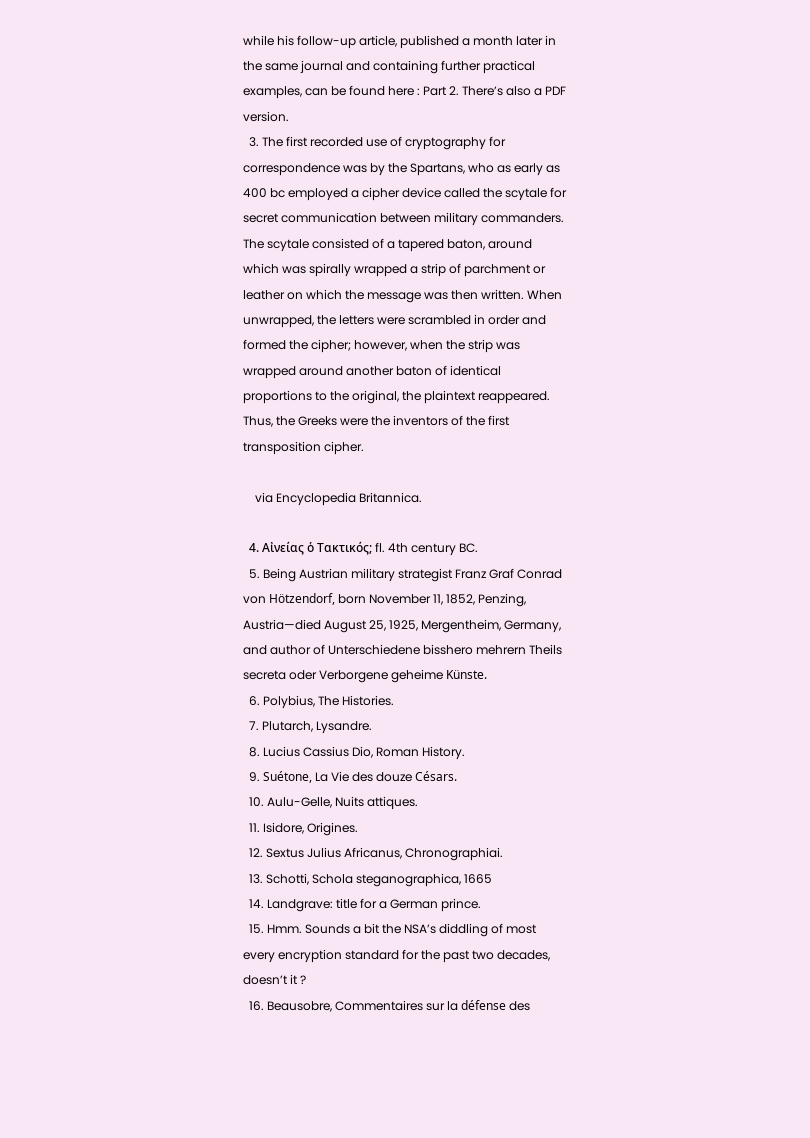while his follow-up article, published a month later in the same journal and containing further practical examples, can be found here : Part 2. There’s also a PDF version.
  3. The first recorded use of cryptography for correspondence was by the Spartans, who as early as 400 bc employed a cipher device called the scytale for secret communication between military commanders. The scytale consisted of a tapered baton, around which was spirally wrapped a strip of parchment or leather on which the message was then written. When unwrapped, the letters were scrambled in order and formed the cipher; however, when the strip was wrapped around another baton of identical proportions to the original, the plaintext reappeared. Thus, the Greeks were the inventors of the first transposition cipher.

    via Encyclopedia Britannica.

  4. Αἰνείας ὁ Τακτικός; fl. 4th century BC.
  5. Being Austrian military strategist Franz Graf Conrad von Hötzendorf, born November 11, 1852, Penzing, Austria—died August 25, 1925, Mergentheim, Germany, and author of Unterschiedene bisshero mehrern Theils secreta oder Verborgene geheime Künste.
  6. Polybius, The Histories.
  7. Plutarch, Lysandre.
  8. Lucius Cassius Dio, Roman History.
  9. Suétone, La Vie des douze Césars.
  10. Aulu-Gelle, Nuits attiques.
  11. Isidore, Origines.
  12. Sextus Julius Africanus, Chronographiai.
  13. Schotti, Schola steganographica, 1665
  14. Landgrave: title for a German prince.
  15. Hmm. Sounds a bit the NSA’s diddling of most every encryption standard for the past two decades, doesn’t it ?
  16. Beausobre, Commentaires sur la défense des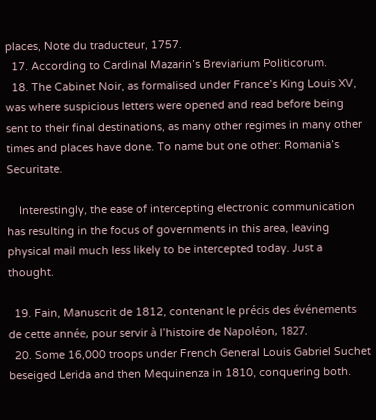places, Note du traducteur, 1757.
  17. According to Cardinal Mazarin’s Breviarium Politicorum.
  18. The Cabinet Noir, as formalised under France’s King Louis XV, was where suspicious letters were opened and read before being sent to their final destinations, as many other regimes in many other times and places have done. To name but one other: Romania’s Securitate.

    Interestingly, the ease of intercepting electronic communication has resulting in the focus of governments in this area, leaving physical mail much less likely to be intercepted today. Just a thought.

  19. Fain, Manuscrit de 1812, contenant le précis des événements de cette année, pour servir à l’histoire de Napoléon, 1827.
  20. Some 16,000 troops under French General Louis Gabriel Suchet beseiged Lerida and then Mequinenza in 1810, conquering both.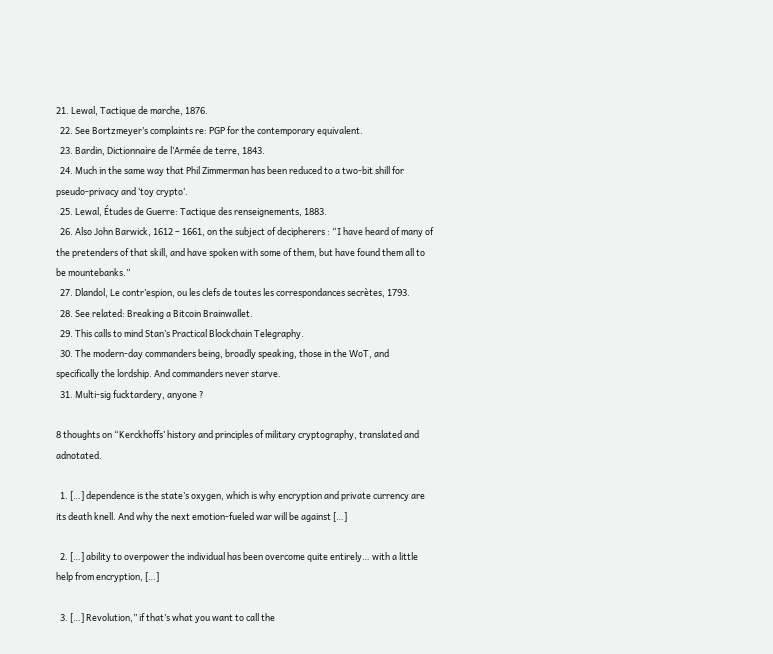21. Lewal, Tactique de marche, 1876.
  22. See Bortzmeyer’s complaints re: PGP for the contemporary equivalent.
  23. Bardin, Dictionnaire de l’Armée de terre, 1843.
  24. Much in the same way that Phil Zimmerman has been reduced to a two-bit shill for pseudo-privacy and ‘toy crypto‘.
  25. Lewal, Études de Guerre: Tactique des renseignements, 1883.
  26. Also John Barwick, 1612 – 1661, on the subject of decipherers : “I have heard of many of the pretenders of that skill, and have spoken with some of them, but have found them all to be mountebanks.”
  27. Dlandol, Le contr’espion, ou les clefs de toutes les correspondances secrètes, 1793.
  28. See related: Breaking a Bitcoin Brainwallet.
  29. This calls to mind Stan’s Practical Blockchain Telegraphy.
  30. The modern-day commanders being, broadly speaking, those in the WoT, and specifically the lordship. And commanders never starve.
  31. Multi-sig fucktardery, anyone ?

8 thoughts on “Kerckhoffs’ history and principles of military cryptography, translated and adnotated.

  1. […] dependence is the state’s oxygen, which is why encryption and private currency are its death knell. And why the next emotion-fueled war will be against […]

  2. […] ability to overpower the individual has been overcome quite entirely… with a little help from encryption, […]

  3. […] Revolution,” if that’s what you want to call the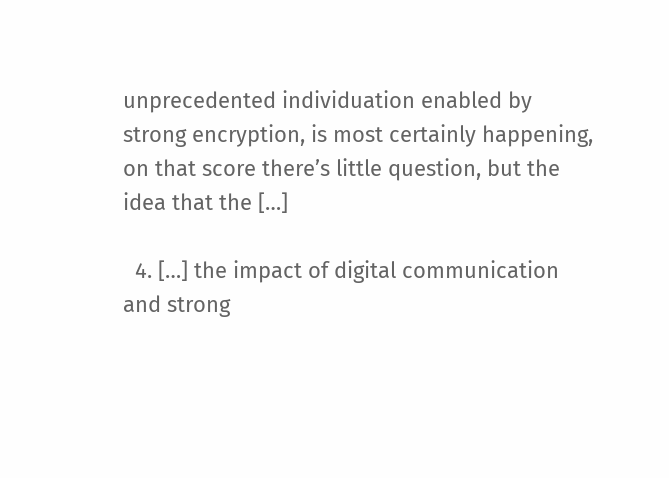unprecedented individuation enabled by strong encryption, is most certainly happening, on that score there’s little question, but the idea that the […]

  4. […] the impact of digital communication and strong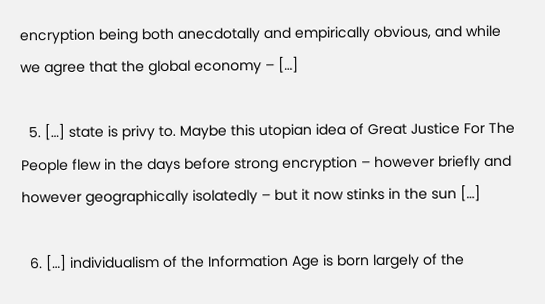encryption being both anecdotally and empirically obvious, and while we agree that the global economy – […]

  5. […] state is privy to. Maybe this utopian idea of Great Justice For The People flew in the days before strong encryption – however briefly and however geographically isolatedly – but it now stinks in the sun […]

  6. […] individualism of the Information Age is born largely of the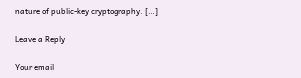nature of public-key cryptography. […]

Leave a Reply

Your email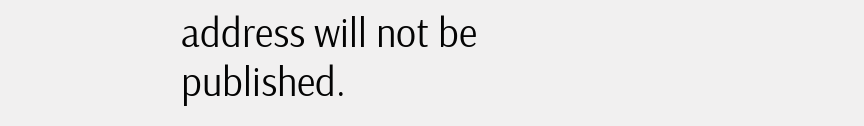address will not be published.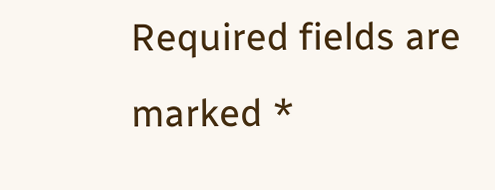Required fields are marked *